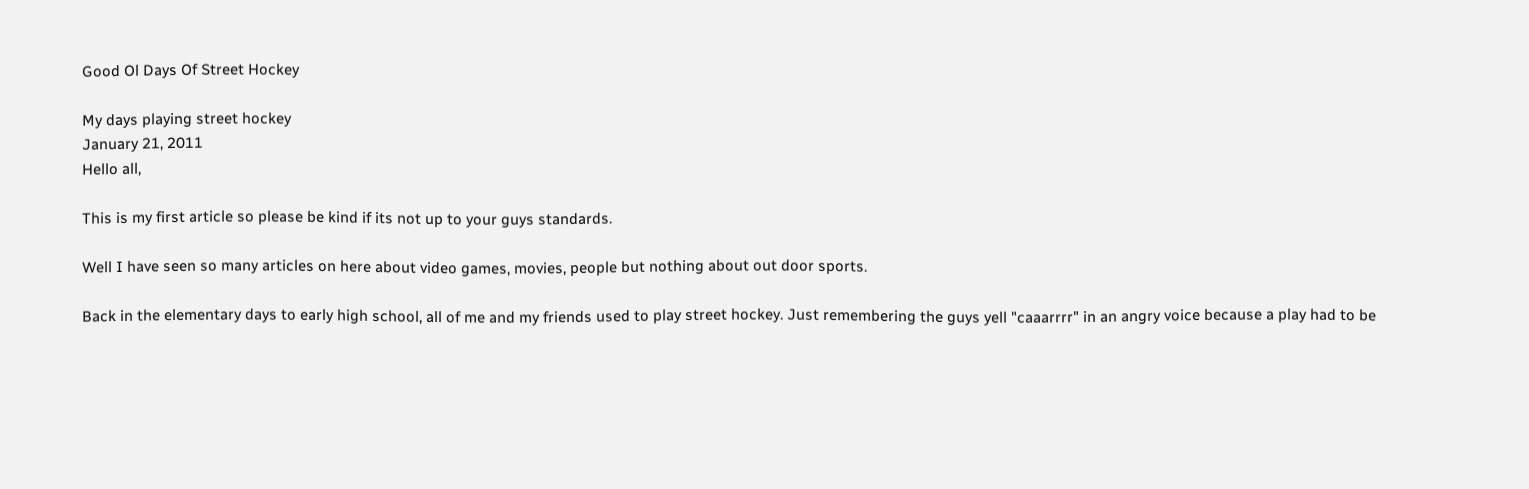Good Ol Days Of Street Hockey

My days playing street hockey
January 21, 2011
Hello all,

This is my first article so please be kind if its not up to your guys standards.

Well I have seen so many articles on here about video games, movies, people but nothing about out door sports.

Back in the elementary days to early high school, all of me and my friends used to play street hockey. Just remembering the guys yell "caaarrrr" in an angry voice because a play had to be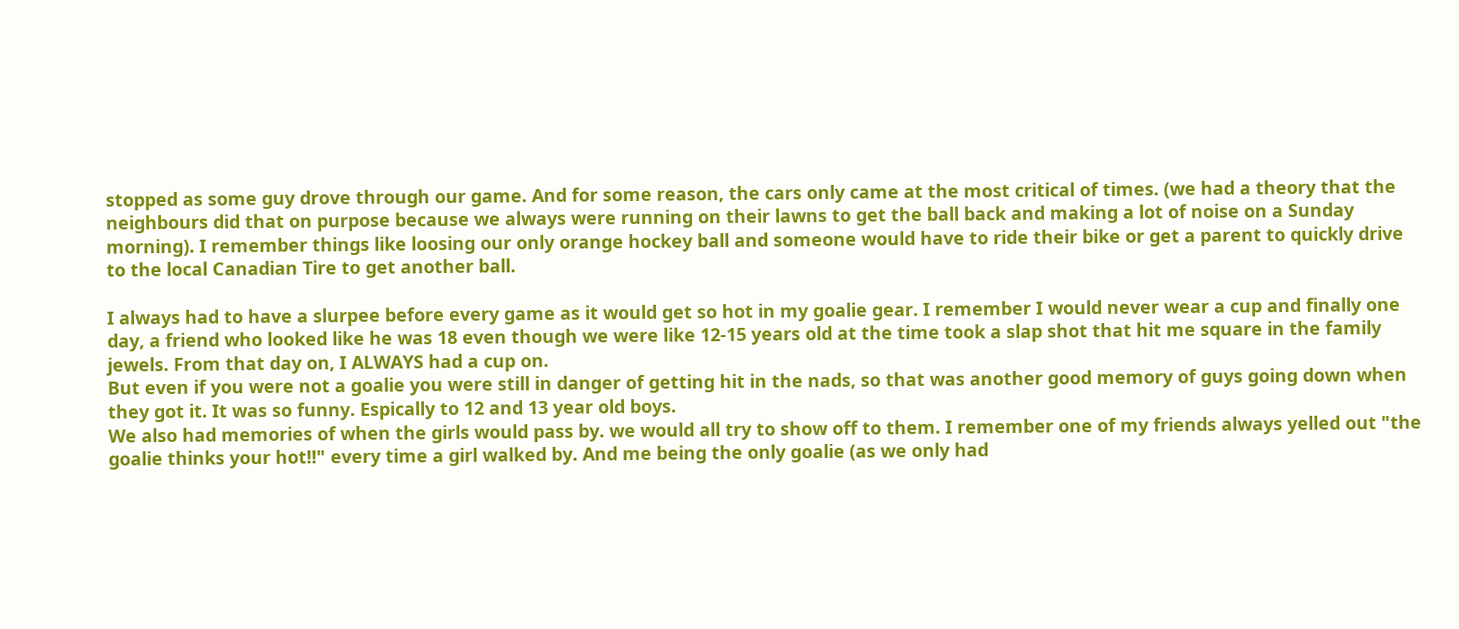stopped as some guy drove through our game. And for some reason, the cars only came at the most critical of times. (we had a theory that the neighbours did that on purpose because we always were running on their lawns to get the ball back and making a lot of noise on a Sunday morning). I remember things like loosing our only orange hockey ball and someone would have to ride their bike or get a parent to quickly drive to the local Canadian Tire to get another ball.

I always had to have a slurpee before every game as it would get so hot in my goalie gear. I remember I would never wear a cup and finally one day, a friend who looked like he was 18 even though we were like 12-15 years old at the time took a slap shot that hit me square in the family jewels. From that day on, I ALWAYS had a cup on.
But even if you were not a goalie you were still in danger of getting hit in the nads, so that was another good memory of guys going down when they got it. It was so funny. Espically to 12 and 13 year old boys.
We also had memories of when the girls would pass by. we would all try to show off to them. I remember one of my friends always yelled out "the goalie thinks your hot!!" every time a girl walked by. And me being the only goalie (as we only had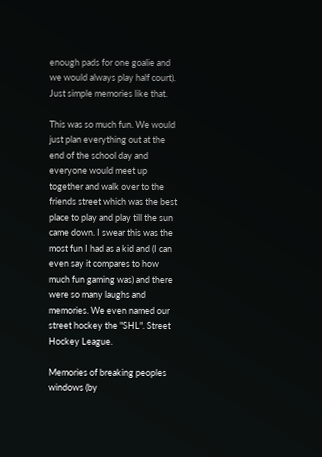enough pads for one goalie and we would always play half court). Just simple memories like that.

This was so much fun. We would just plan everything out at the end of the school day and everyone would meet up together and walk over to the friends street which was the best place to play and play till the sun came down. I swear this was the most fun I had as a kid and (I can even say it compares to how much fun gaming was) and there were so many laughs and memories. We even named our street hockey the "SHL". Street Hockey League.

Memories of breaking peoples windows (by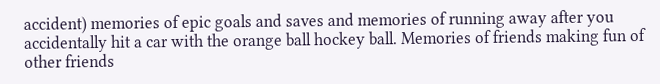accident) memories of epic goals and saves and memories of running away after you accidentally hit a car with the orange ball hockey ball. Memories of friends making fun of other friends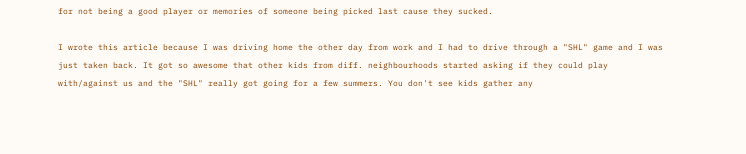for not being a good player or memories of someone being picked last cause they sucked.

I wrote this article because I was driving home the other day from work and I had to drive through a "SHL" game and I was just taken back. It got so awesome that other kids from diff. neighbourhoods started asking if they could play with/against us and the "SHL" really got going for a few summers. You don't see kids gather any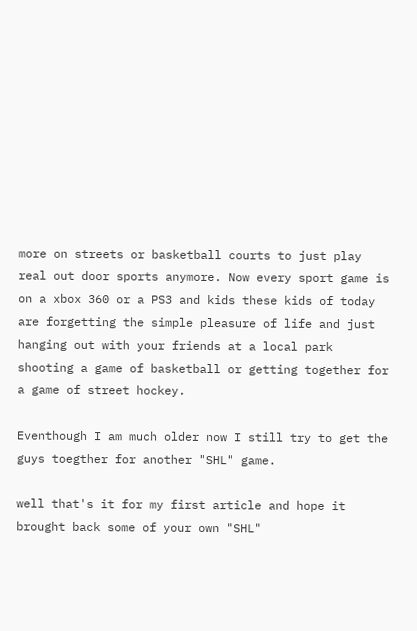more on streets or basketball courts to just play real out door sports anymore. Now every sport game is on a xbox 360 or a PS3 and kids these kids of today are forgetting the simple pleasure of life and just hanging out with your friends at a local park shooting a game of basketball or getting together for a game of street hockey.

Eventhough I am much older now I still try to get the guys toegther for another "SHL" game.

well that's it for my first article and hope it brought back some of your own "SHL"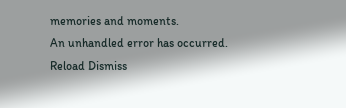memories and moments.
An unhandled error has occurred. Reload Dismiss